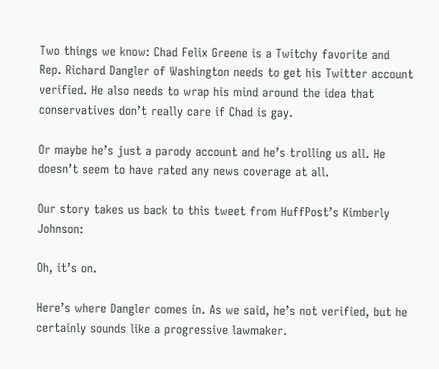Two things we know: Chad Felix Greene is a Twitchy favorite and Rep. Richard Dangler of Washington needs to get his Twitter account verified. He also needs to wrap his mind around the idea that conservatives don’t really care if Chad is gay.

Or maybe he’s just a parody account and he’s trolling us all. He doesn’t seem to have rated any news coverage at all.

Our story takes us back to this tweet from HuffPost’s Kimberly Johnson:

Oh, it’s on.

Here’s where Dangler comes in. As we said, he’s not verified, but he certainly sounds like a progressive lawmaker.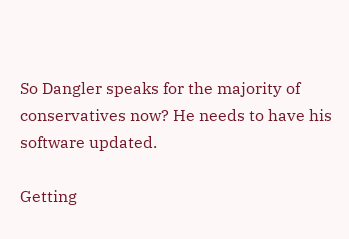So Dangler speaks for the majority of conservatives now? He needs to have his software updated.

Getting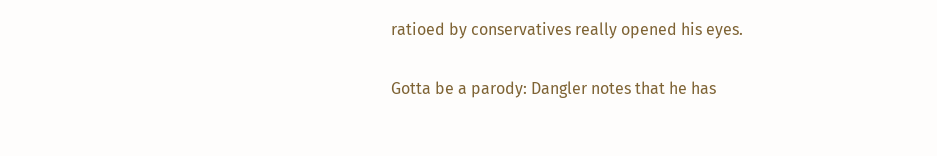ratioed by conservatives really opened his eyes.

Gotta be a parody: Dangler notes that he has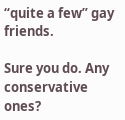“quite a few” gay friends.

Sure you do. Any conservative ones?